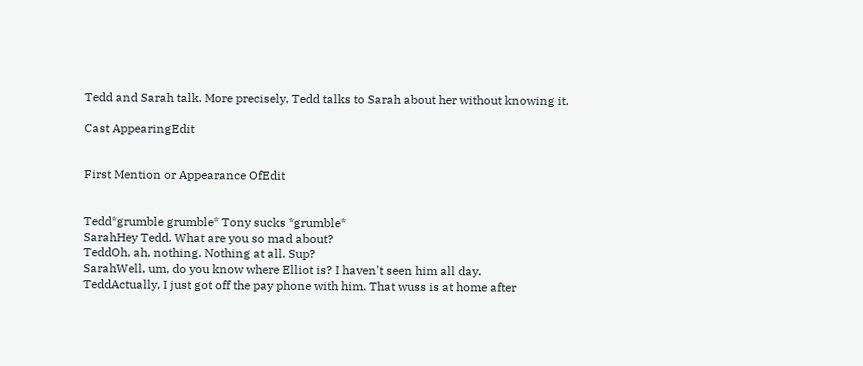Tedd and Sarah talk. More precisely, Tedd talks to Sarah about her without knowing it.

Cast AppearingEdit


First Mention or Appearance OfEdit


Tedd*grumble grumble* Tony sucks *grumble*
SarahHey Tedd. What are you so mad about?
TeddOh, ah, nothing. Nothing at all. Sup?
SarahWell, um, do you know where Elliot is? I haven't seen him all day.
TeddActually, I just got off the pay phone with him. That wuss is at home after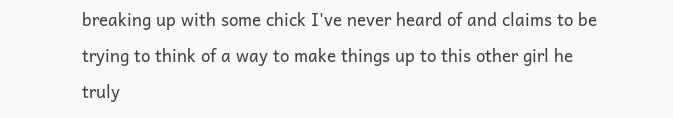breaking up with some chick I've never heard of and claims to be trying to think of a way to make things up to this other girl he truly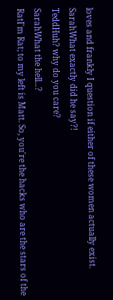loves and frankly I question if either of these women actually exist.
SarahWhat exactly did he say?!
TeddHuh? why do you care?
SarahWhat the hell...?
RatI'm Rat; to my left is Matt. So, you're the hacks who are the stars of the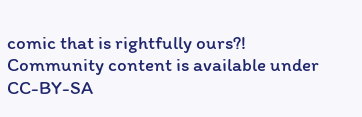comic that is rightfully ours?!
Community content is available under CC-BY-SA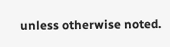unless otherwise noted.